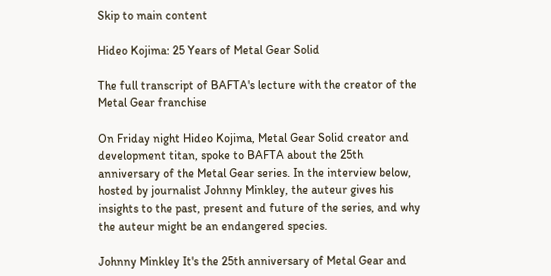Skip to main content

Hideo Kojima: 25 Years of Metal Gear Solid

The full transcript of BAFTA's lecture with the creator of the Metal Gear franchise

On Friday night Hideo Kojima, Metal Gear Solid creator and development titan, spoke to BAFTA about the 25th anniversary of the Metal Gear series. In the interview below, hosted by journalist Johnny Minkley, the auteur gives his insights to the past, present and future of the series, and why the auteur might be an endangered species.

Johnny Minkley It's the 25th anniversary of Metal Gear and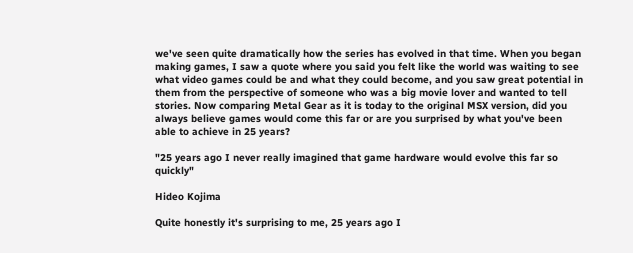we've seen quite dramatically how the series has evolved in that time. When you began making games, I saw a quote where you said you felt like the world was waiting to see what video games could be and what they could become, and you saw great potential in them from the perspective of someone who was a big movie lover and wanted to tell stories. Now comparing Metal Gear as it is today to the original MSX version, did you always believe games would come this far or are you surprised by what you've been able to achieve in 25 years?

"25 years ago I never really imagined that game hardware would evolve this far so quickly"

Hideo Kojima

Quite honestly it's surprising to me, 25 years ago I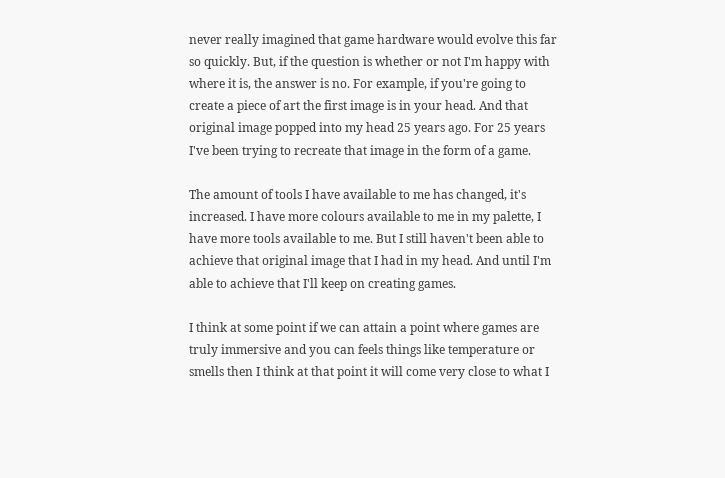never really imagined that game hardware would evolve this far so quickly. But, if the question is whether or not I'm happy with where it is, the answer is no. For example, if you're going to create a piece of art the first image is in your head. And that original image popped into my head 25 years ago. For 25 years I've been trying to recreate that image in the form of a game.

The amount of tools I have available to me has changed, it's increased. I have more colours available to me in my palette, I have more tools available to me. But I still haven't been able to achieve that original image that I had in my head. And until I'm able to achieve that I'll keep on creating games.

I think at some point if we can attain a point where games are truly immersive and you can feels things like temperature or smells then I think at that point it will come very close to what I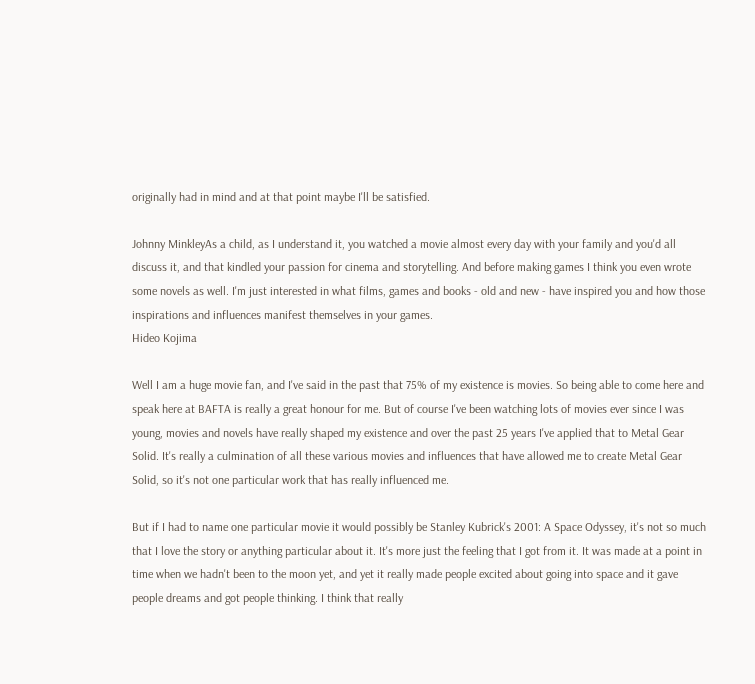originally had in mind and at that point maybe I'll be satisfied.

Johnny MinkleyAs a child, as I understand it, you watched a movie almost every day with your family and you'd all discuss it, and that kindled your passion for cinema and storytelling. And before making games I think you even wrote some novels as well. I'm just interested in what films, games and books - old and new - have inspired you and how those inspirations and influences manifest themselves in your games.
Hideo Kojima

Well I am a huge movie fan, and I've said in the past that 75% of my existence is movies. So being able to come here and speak here at BAFTA is really a great honour for me. But of course I've been watching lots of movies ever since I was young, movies and novels have really shaped my existence and over the past 25 years I've applied that to Metal Gear Solid. It's really a culmination of all these various movies and influences that have allowed me to create Metal Gear Solid, so it's not one particular work that has really influenced me.

But if I had to name one particular movie it would possibly be Stanley Kubrick's 2001: A Space Odyssey, it's not so much that I love the story or anything particular about it. It's more just the feeling that I got from it. It was made at a point in time when we hadn't been to the moon yet, and yet it really made people excited about going into space and it gave people dreams and got people thinking. I think that really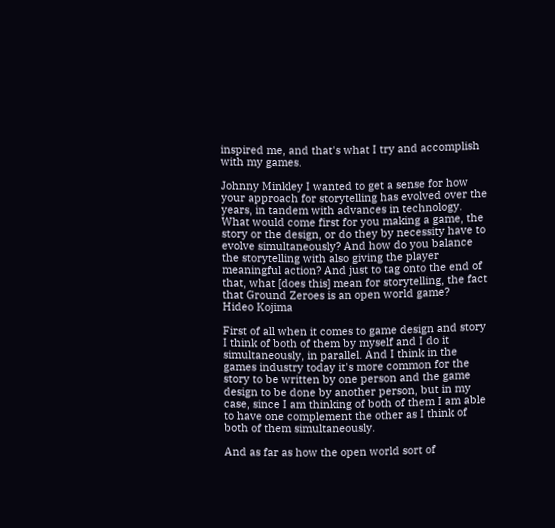inspired me, and that's what I try and accomplish with my games.

Johnny Minkley I wanted to get a sense for how your approach for storytelling has evolved over the years, in tandem with advances in technology. What would come first for you making a game, the story or the design, or do they by necessity have to evolve simultaneously? And how do you balance the storytelling with also giving the player meaningful action? And just to tag onto the end of that, what [does this] mean for storytelling, the fact that Ground Zeroes is an open world game?
Hideo Kojima

First of all when it comes to game design and story I think of both of them by myself and I do it simultaneously, in parallel. And I think in the games industry today it's more common for the story to be written by one person and the game design to be done by another person, but in my case, since I am thinking of both of them I am able to have one complement the other as I think of both of them simultaneously.

And as far as how the open world sort of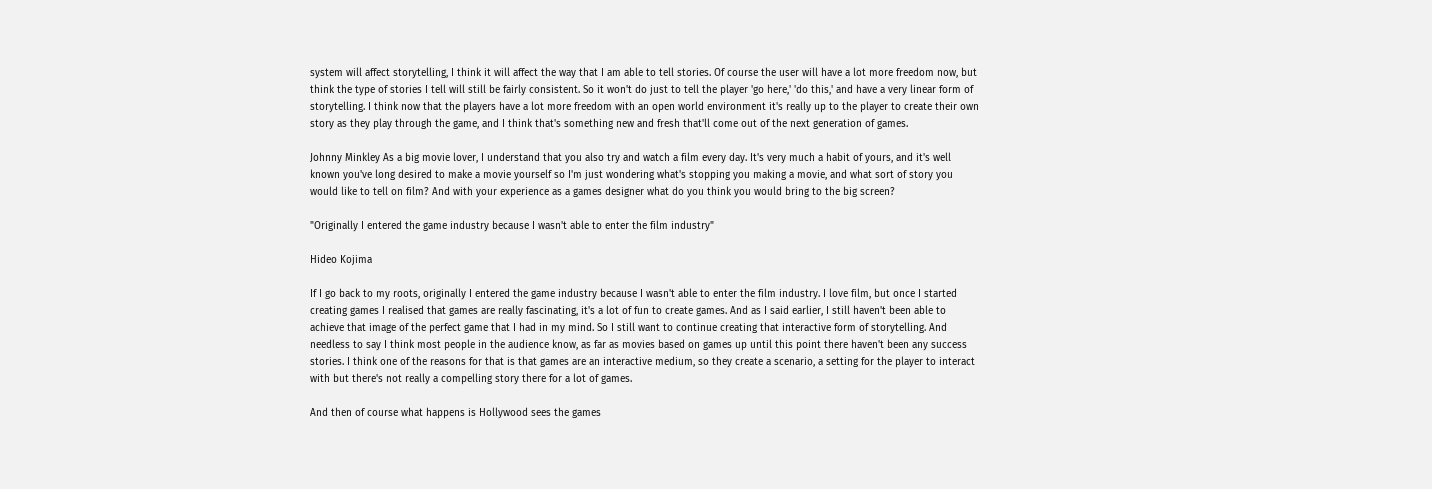system will affect storytelling, I think it will affect the way that I am able to tell stories. Of course the user will have a lot more freedom now, but think the type of stories I tell will still be fairly consistent. So it won't do just to tell the player 'go here,' 'do this,' and have a very linear form of storytelling. I think now that the players have a lot more freedom with an open world environment it's really up to the player to create their own story as they play through the game, and I think that's something new and fresh that'll come out of the next generation of games.

Johnny Minkley As a big movie lover, I understand that you also try and watch a film every day. It's very much a habit of yours, and it's well known you've long desired to make a movie yourself so I'm just wondering what's stopping you making a movie, and what sort of story you would like to tell on film? And with your experience as a games designer what do you think you would bring to the big screen?

"Originally I entered the game industry because I wasn't able to enter the film industry"

Hideo Kojima

If I go back to my roots, originally I entered the game industry because I wasn't able to enter the film industry. I love film, but once I started creating games I realised that games are really fascinating, it's a lot of fun to create games. And as I said earlier, I still haven't been able to achieve that image of the perfect game that I had in my mind. So I still want to continue creating that interactive form of storytelling. And needless to say I think most people in the audience know, as far as movies based on games up until this point there haven't been any success stories. I think one of the reasons for that is that games are an interactive medium, so they create a scenario, a setting for the player to interact with but there's not really a compelling story there for a lot of games.

And then of course what happens is Hollywood sees the games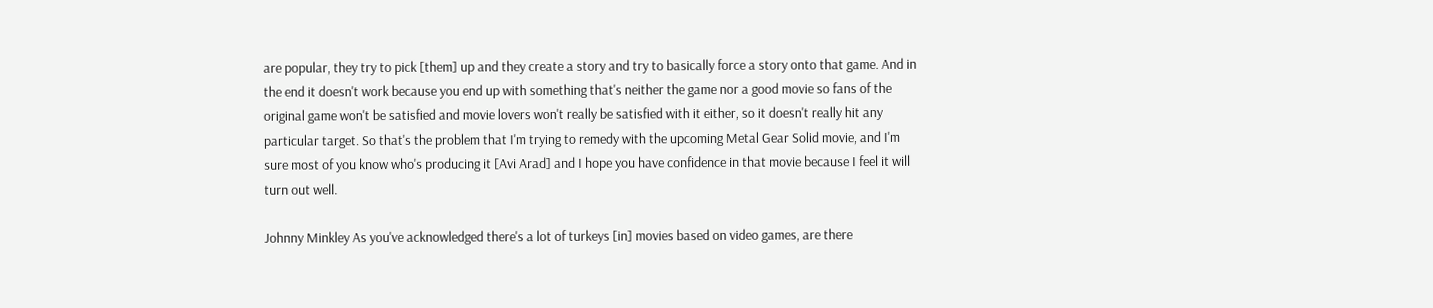are popular, they try to pick [them] up and they create a story and try to basically force a story onto that game. And in the end it doesn't work because you end up with something that's neither the game nor a good movie so fans of the original game won't be satisfied and movie lovers won't really be satisfied with it either, so it doesn't really hit any particular target. So that's the problem that I'm trying to remedy with the upcoming Metal Gear Solid movie, and I'm sure most of you know who's producing it [Avi Arad] and I hope you have confidence in that movie because I feel it will turn out well.

Johnny Minkley As you've acknowledged there's a lot of turkeys [in] movies based on video games, are there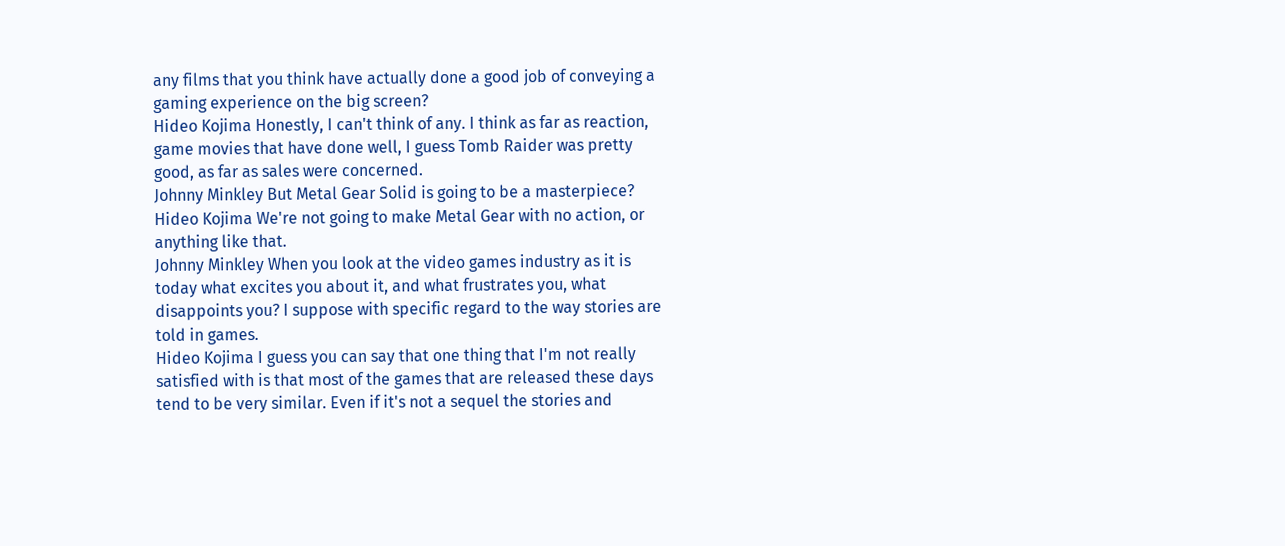any films that you think have actually done a good job of conveying a gaming experience on the big screen?
Hideo Kojima Honestly, I can't think of any. I think as far as reaction, game movies that have done well, I guess Tomb Raider was pretty good, as far as sales were concerned.
Johnny Minkley But Metal Gear Solid is going to be a masterpiece?
Hideo Kojima We're not going to make Metal Gear with no action, or anything like that.
Johnny Minkley When you look at the video games industry as it is today what excites you about it, and what frustrates you, what disappoints you? I suppose with specific regard to the way stories are told in games.
Hideo Kojima I guess you can say that one thing that I'm not really satisfied with is that most of the games that are released these days tend to be very similar. Even if it's not a sequel the stories and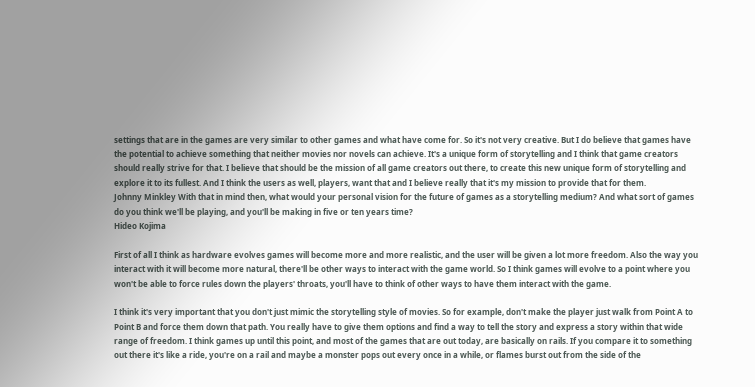settings that are in the games are very similar to other games and what have come for. So it's not very creative. But I do believe that games have the potential to achieve something that neither movies nor novels can achieve. It's a unique form of storytelling and I think that game creators should really strive for that. I believe that should be the mission of all game creators out there, to create this new unique form of storytelling and explore it to its fullest. And I think the users as well, players, want that and I believe really that it's my mission to provide that for them.
Johnny Minkley With that in mind then, what would your personal vision for the future of games as a storytelling medium? And what sort of games do you think we'll be playing, and you'll be making in five or ten years time?
Hideo Kojima

First of all I think as hardware evolves games will become more and more realistic, and the user will be given a lot more freedom. Also the way you interact with it will become more natural, there'll be other ways to interact with the game world. So I think games will evolve to a point where you won't be able to force rules down the players' throats, you'll have to think of other ways to have them interact with the game.

I think it's very important that you don't just mimic the storytelling style of movies. So for example, don't make the player just walk from Point A to Point B and force them down that path. You really have to give them options and find a way to tell the story and express a story within that wide range of freedom. I think games up until this point, and most of the games that are out today, are basically on rails. If you compare it to something out there it's like a ride, you're on a rail and maybe a monster pops out every once in a while, or flames burst out from the side of the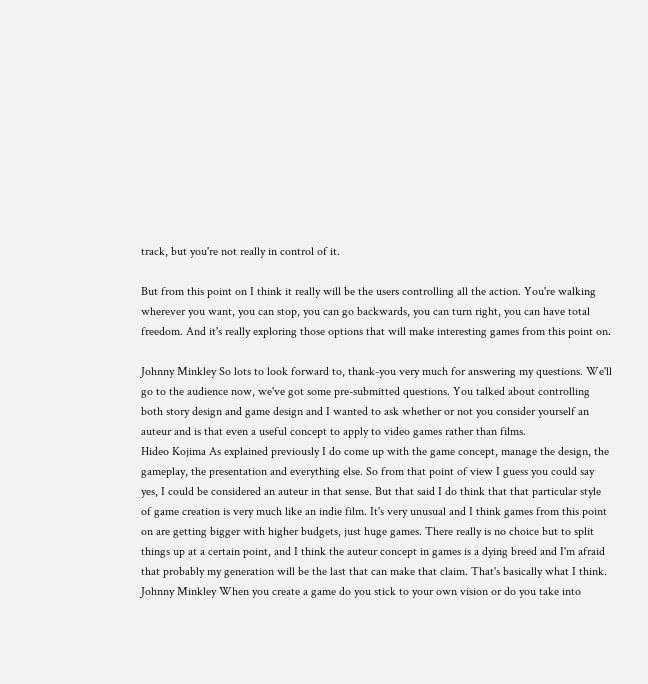track, but you're not really in control of it.

But from this point on I think it really will be the users controlling all the action. You're walking wherever you want, you can stop, you can go backwards, you can turn right, you can have total freedom. And it's really exploring those options that will make interesting games from this point on.

Johnny Minkley So lots to look forward to, thank-you very much for answering my questions. We'll go to the audience now, we've got some pre-submitted questions. You talked about controlling both story design and game design and I wanted to ask whether or not you consider yourself an auteur and is that even a useful concept to apply to video games rather than films.
Hideo Kojima As explained previously I do come up with the game concept, manage the design, the gameplay, the presentation and everything else. So from that point of view I guess you could say yes, I could be considered an auteur in that sense. But that said I do think that that particular style of game creation is very much like an indie film. It's very unusual and I think games from this point on are getting bigger with higher budgets, just huge games. There really is no choice but to split things up at a certain point, and I think the auteur concept in games is a dying breed and I'm afraid that probably my generation will be the last that can make that claim. That's basically what I think.
Johnny Minkley When you create a game do you stick to your own vision or do you take into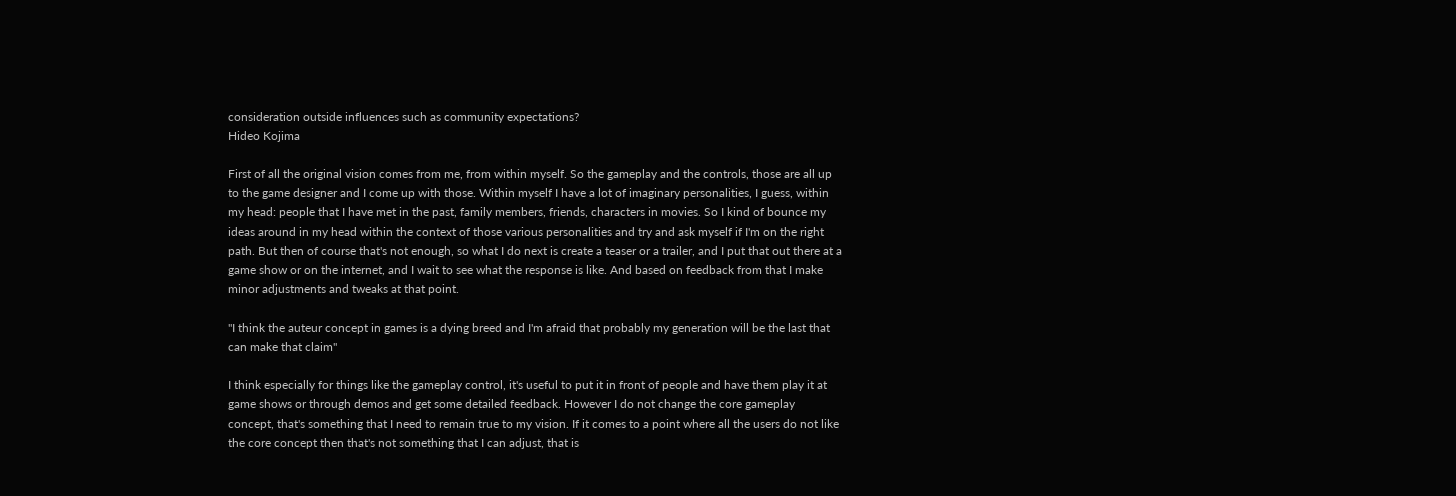consideration outside influences such as community expectations?
Hideo Kojima

First of all the original vision comes from me, from within myself. So the gameplay and the controls, those are all up to the game designer and I come up with those. Within myself I have a lot of imaginary personalities, I guess, within my head: people that I have met in the past, family members, friends, characters in movies. So I kind of bounce my ideas around in my head within the context of those various personalities and try and ask myself if I'm on the right path. But then of course that's not enough, so what I do next is create a teaser or a trailer, and I put that out there at a game show or on the internet, and I wait to see what the response is like. And based on feedback from that I make minor adjustments and tweaks at that point.

"I think the auteur concept in games is a dying breed and I'm afraid that probably my generation will be the last that can make that claim"

I think especially for things like the gameplay control, it's useful to put it in front of people and have them play it at game shows or through demos and get some detailed feedback. However I do not change the core gameplay concept, that's something that I need to remain true to my vision. If it comes to a point where all the users do not like the core concept then that's not something that I can adjust, that is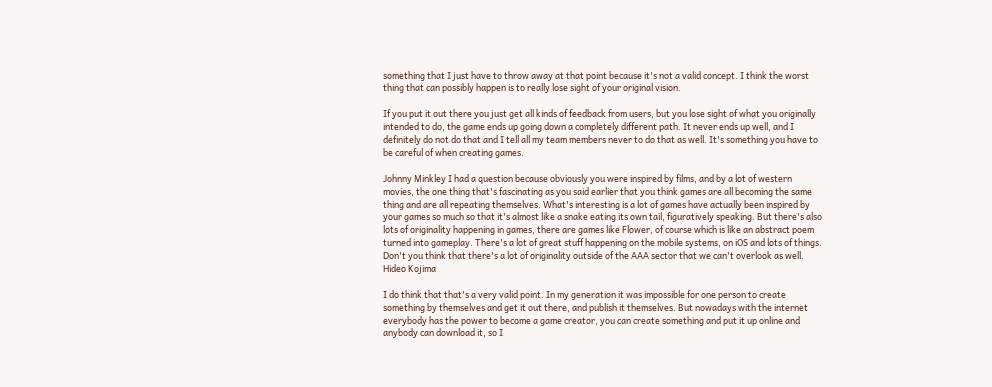something that I just have to throw away at that point because it's not a valid concept. I think the worst thing that can possibly happen is to really lose sight of your original vision.

If you put it out there you just get all kinds of feedback from users, but you lose sight of what you originally intended to do, the game ends up going down a completely different path. It never ends up well, and I definitely do not do that and I tell all my team members never to do that as well. It's something you have to be careful of when creating games.

Johnny Minkley I had a question because obviously you were inspired by films, and by a lot of western movies, the one thing that's fascinating as you said earlier that you think games are all becoming the same thing and are all repeating themselves. What's interesting is a lot of games have actually been inspired by your games so much so that it's almost like a snake eating its own tail, figuratively speaking. But there's also lots of originality happening in games, there are games like Flower, of course which is like an abstract poem turned into gameplay. There's a lot of great stuff happening on the mobile systems, on iOS and lots of things. Don't you think that there's a lot of originality outside of the AAA sector that we can't overlook as well.
Hideo Kojima

I do think that that's a very valid point. In my generation it was impossible for one person to create something by themselves and get it out there, and publish it themselves. But nowadays with the internet everybody has the power to become a game creator, you can create something and put it up online and anybody can download it, so I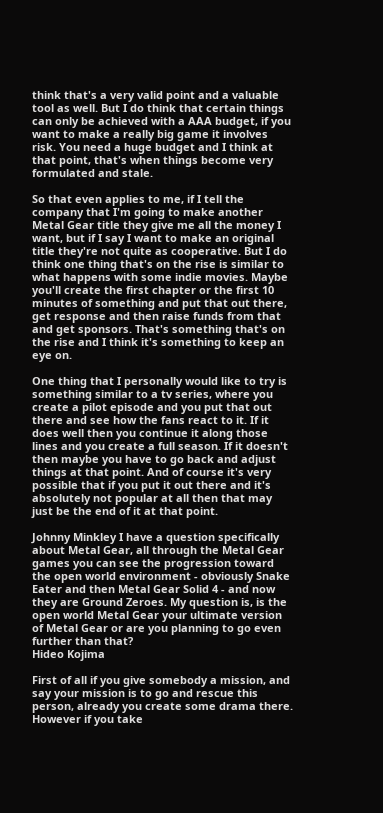think that's a very valid point and a valuable tool as well. But I do think that certain things can only be achieved with a AAA budget, if you want to make a really big game it involves risk. You need a huge budget and I think at that point, that's when things become very formulated and stale.

So that even applies to me, if I tell the company that I'm going to make another Metal Gear title they give me all the money I want, but if I say I want to make an original title they're not quite as cooperative. But I do think one thing that's on the rise is similar to what happens with some indie movies. Maybe you'll create the first chapter or the first 10 minutes of something and put that out there, get response and then raise funds from that and get sponsors. That's something that's on the rise and I think it's something to keep an eye on.

One thing that I personally would like to try is something similar to a tv series, where you create a pilot episode and you put that out there and see how the fans react to it. If it does well then you continue it along those lines and you create a full season. If it doesn't then maybe you have to go back and adjust things at that point. And of course it's very possible that if you put it out there and it's absolutely not popular at all then that may just be the end of it at that point.

Johnny Minkley I have a question specifically about Metal Gear, all through the Metal Gear games you can see the progression toward the open world environment - obviously Snake Eater and then Metal Gear Solid 4 - and now they are Ground Zeroes. My question is, is the open world Metal Gear your ultimate version of Metal Gear or are you planning to go even further than that?
Hideo Kojima

First of all if you give somebody a mission, and say your mission is to go and rescue this person, already you create some drama there. However if you take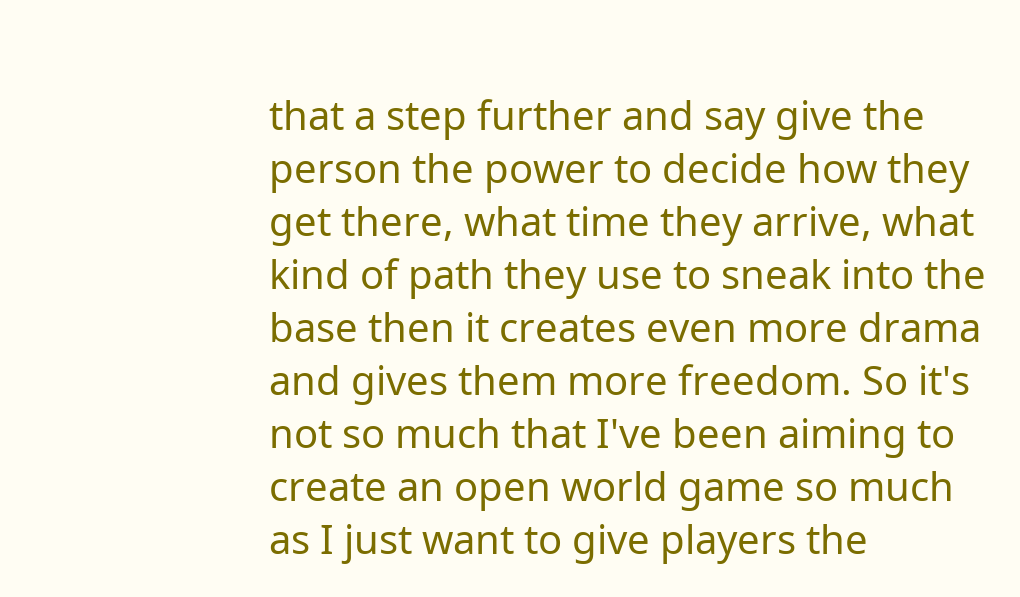that a step further and say give the person the power to decide how they get there, what time they arrive, what kind of path they use to sneak into the base then it creates even more drama and gives them more freedom. So it's not so much that I've been aiming to create an open world game so much as I just want to give players the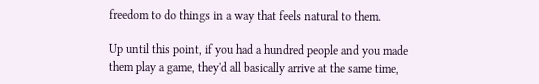freedom to do things in a way that feels natural to them.

Up until this point, if you had a hundred people and you made them play a game, they'd all basically arrive at the same time,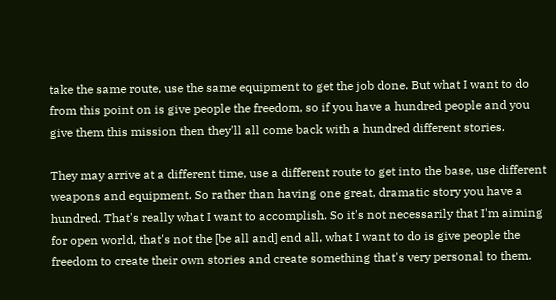take the same route, use the same equipment to get the job done. But what I want to do from this point on is give people the freedom, so if you have a hundred people and you give them this mission then they'll all come back with a hundred different stories.

They may arrive at a different time, use a different route to get into the base, use different weapons and equipment. So rather than having one great, dramatic story you have a hundred. That's really what I want to accomplish. So it's not necessarily that I'm aiming for open world, that's not the [be all and] end all, what I want to do is give people the freedom to create their own stories and create something that's very personal to them.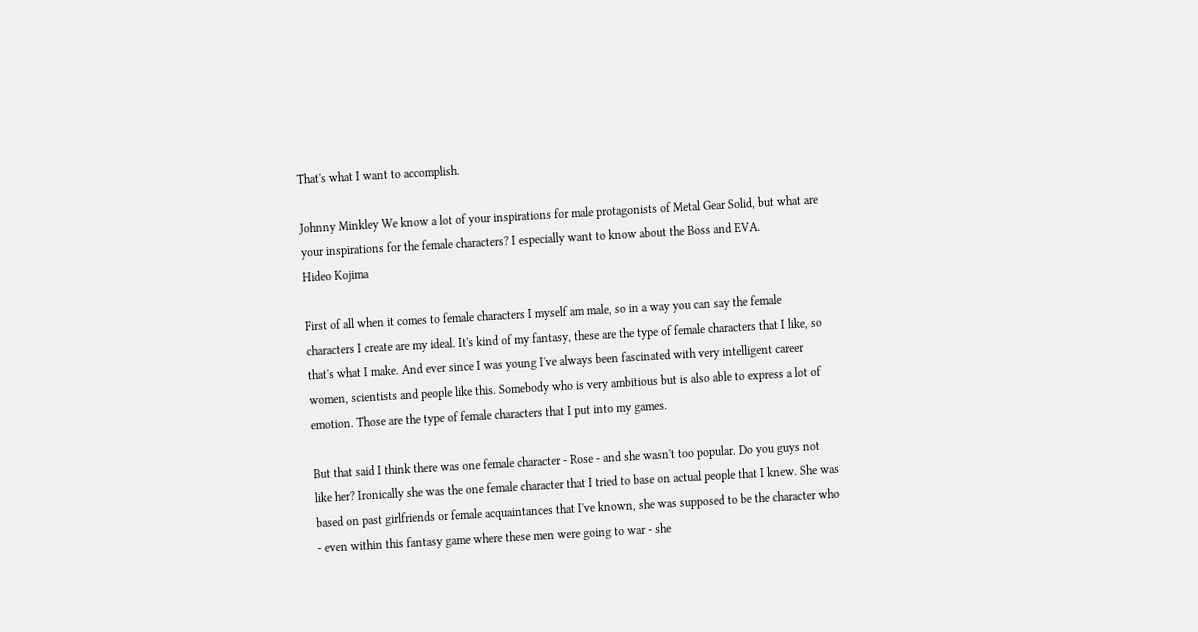That's what I want to accomplish.

Johnny Minkley We know a lot of your inspirations for male protagonists of Metal Gear Solid, but what are your inspirations for the female characters? I especially want to know about the Boss and EVA.
Hideo Kojima

First of all when it comes to female characters I myself am male, so in a way you can say the female characters I create are my ideal. It's kind of my fantasy, these are the type of female characters that I like, so that's what I make. And ever since I was young I've always been fascinated with very intelligent career women, scientists and people like this. Somebody who is very ambitious but is also able to express a lot of emotion. Those are the type of female characters that I put into my games.

But that said I think there was one female character - Rose - and she wasn't too popular. Do you guys not like her? Ironically she was the one female character that I tried to base on actual people that I knew. She was based on past girlfriends or female acquaintances that I've known, she was supposed to be the character who - even within this fantasy game where these men were going to war - she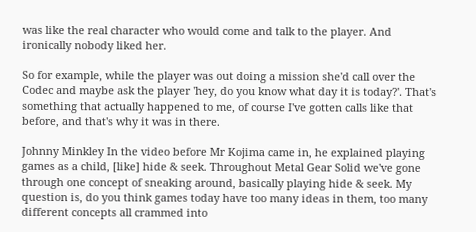was like the real character who would come and talk to the player. And ironically nobody liked her.

So for example, while the player was out doing a mission she'd call over the Codec and maybe ask the player 'hey, do you know what day it is today?'. That's something that actually happened to me, of course I've gotten calls like that before, and that's why it was in there.

Johnny Minkley In the video before Mr Kojima came in, he explained playing games as a child, [like] hide & seek. Throughout Metal Gear Solid we've gone through one concept of sneaking around, basically playing hide & seek. My question is, do you think games today have too many ideas in them, too many different concepts all crammed into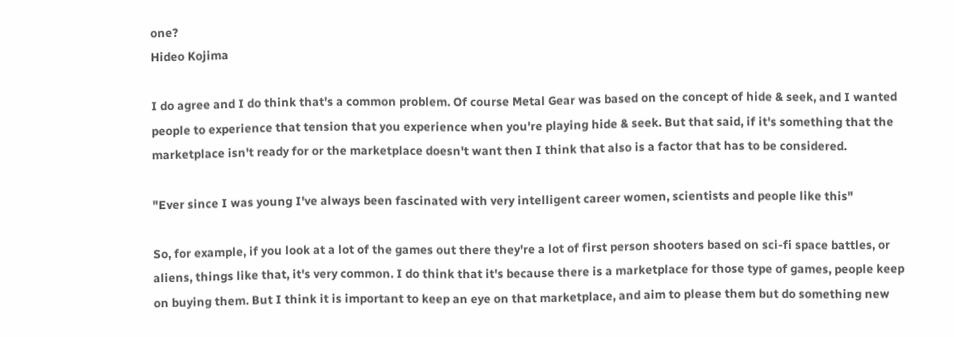one?
Hideo Kojima

I do agree and I do think that's a common problem. Of course Metal Gear was based on the concept of hide & seek, and I wanted people to experience that tension that you experience when you're playing hide & seek. But that said, if it's something that the marketplace isn't ready for or the marketplace doesn't want then I think that also is a factor that has to be considered.

"Ever since I was young I've always been fascinated with very intelligent career women, scientists and people like this"

So, for example, if you look at a lot of the games out there they're a lot of first person shooters based on sci-fi space battles, or aliens, things like that, it's very common. I do think that it's because there is a marketplace for those type of games, people keep on buying them. But I think it is important to keep an eye on that marketplace, and aim to please them but do something new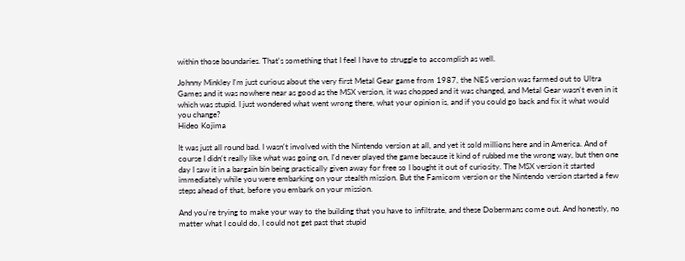within those boundaries. That's something that I feel I have to struggle to accomplish as well.

Johnny Minkley I'm just curious about the very first Metal Gear game from 1987, the NES version was farmed out to Ultra Games and it was nowhere near as good as the MSX version, it was chopped and it was changed, and Metal Gear wasn't even in it which was stupid. I just wondered what went wrong there, what your opinion is, and if you could go back and fix it what would you change?
Hideo Kojima

It was just all round bad. I wasn't involved with the Nintendo version at all, and yet it sold millions here and in America. And of course I didn't really like what was going on, I'd never played the game because it kind of rubbed me the wrong way, but then one day I saw it in a bargain bin being practically given away for free so I bought it out of curiosity. The MSX version it started immediately while you were embarking on your stealth mission. But the Famicom version or the Nintendo version started a few steps ahead of that, before you embark on your mission.

And you're trying to make your way to the building that you have to infiltrate, and these Dobermans come out. And honestly, no matter what I could do, I could not get past that stupid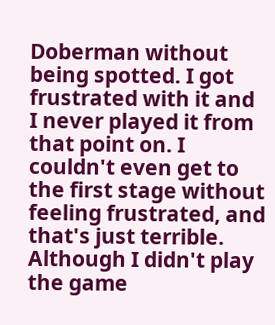Doberman without being spotted. I got frustrated with it and I never played it from that point on. I couldn't even get to the first stage without feeling frustrated, and that's just terrible. Although I didn't play the game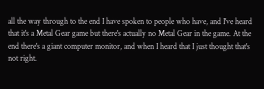all the way through to the end I have spoken to people who have, and I've heard that it's a Metal Gear game but there's actually no Metal Gear in the game. At the end there's a giant computer monitor, and when I heard that I just thought that's not right.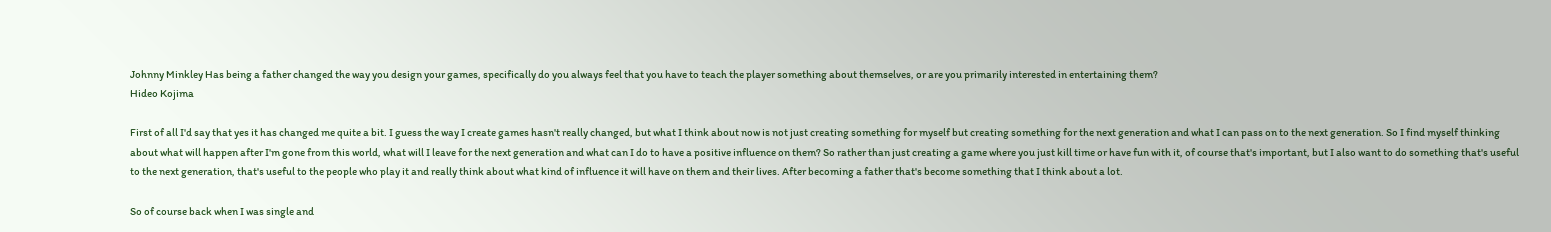Johnny Minkley Has being a father changed the way you design your games, specifically do you always feel that you have to teach the player something about themselves, or are you primarily interested in entertaining them?
Hideo Kojima

First of all I'd say that yes it has changed me quite a bit. I guess the way I create games hasn't really changed, but what I think about now is not just creating something for myself but creating something for the next generation and what I can pass on to the next generation. So I find myself thinking about what will happen after I'm gone from this world, what will I leave for the next generation and what can I do to have a positive influence on them? So rather than just creating a game where you just kill time or have fun with it, of course that's important, but I also want to do something that's useful to the next generation, that's useful to the people who play it and really think about what kind of influence it will have on them and their lives. After becoming a father that's become something that I think about a lot.

So of course back when I was single and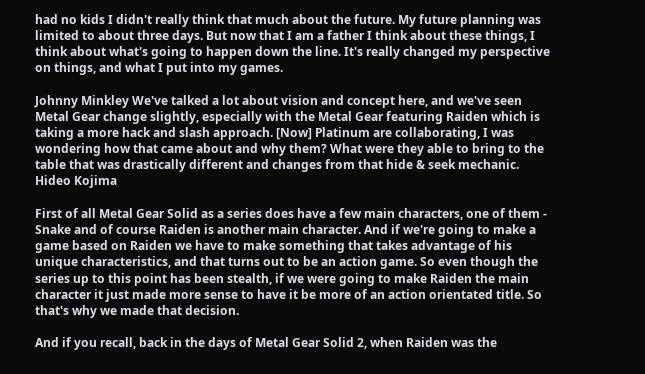had no kids I didn't really think that much about the future. My future planning was limited to about three days. But now that I am a father I think about these things, I think about what's going to happen down the line. It's really changed my perspective on things, and what I put into my games.

Johnny Minkley We've talked a lot about vision and concept here, and we've seen Metal Gear change slightly, especially with the Metal Gear featuring Raiden which is taking a more hack and slash approach. [Now] Platinum are collaborating, I was wondering how that came about and why them? What were they able to bring to the table that was drastically different and changes from that hide & seek mechanic.
Hideo Kojima

First of all Metal Gear Solid as a series does have a few main characters, one of them - Snake and of course Raiden is another main character. And if we're going to make a game based on Raiden we have to make something that takes advantage of his unique characteristics, and that turns out to be an action game. So even though the series up to this point has been stealth, if we were going to make Raiden the main character it just made more sense to have it be more of an action orientated title. So that's why we made that decision.

And if you recall, back in the days of Metal Gear Solid 2, when Raiden was the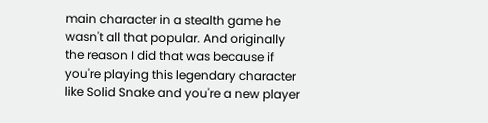main character in a stealth game he wasn't all that popular. And originally the reason I did that was because if you're playing this legendary character like Solid Snake and you're a new player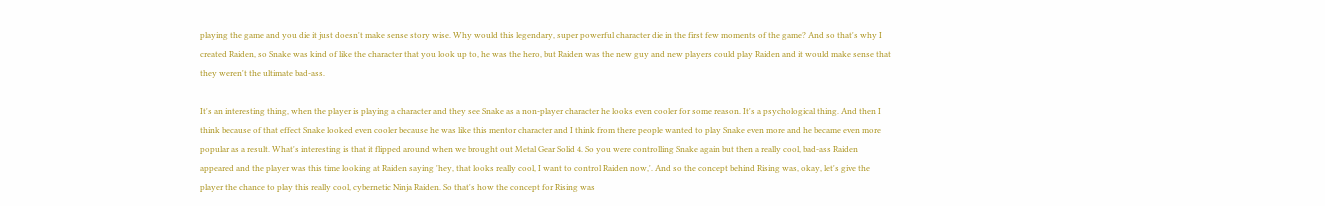playing the game and you die it just doesn't make sense story wise. Why would this legendary, super powerful character die in the first few moments of the game? And so that's why I created Raiden, so Snake was kind of like the character that you look up to, he was the hero, but Raiden was the new guy and new players could play Raiden and it would make sense that they weren't the ultimate bad-ass.

It's an interesting thing, when the player is playing a character and they see Snake as a non-player character he looks even cooler for some reason. It's a psychological thing. And then I think because of that effect Snake looked even cooler because he was like this mentor character and I think from there people wanted to play Snake even more and he became even more popular as a result. What's interesting is that it flipped around when we brought out Metal Gear Solid 4. So you were controlling Snake again but then a really cool, bad-ass Raiden appeared and the player was this time looking at Raiden saying 'hey, that looks really cool, I want to control Raiden now,'. And so the concept behind Rising was, okay, let's give the player the chance to play this really cool, cybernetic Ninja Raiden. So that's how the concept for Rising was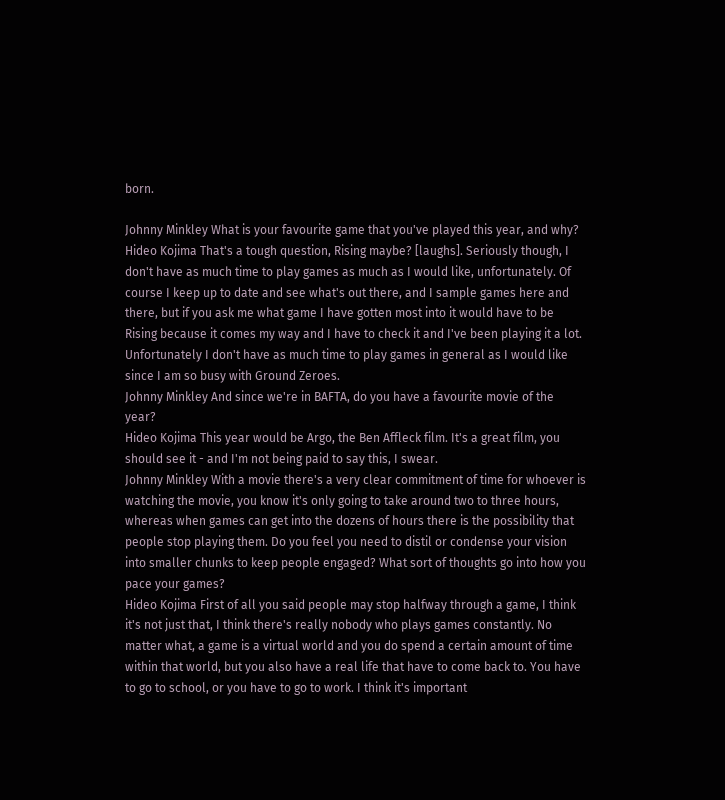born.

Johnny Minkley What is your favourite game that you've played this year, and why?
Hideo Kojima That's a tough question, Rising maybe? [laughs]. Seriously though, I don't have as much time to play games as much as I would like, unfortunately. Of course I keep up to date and see what's out there, and I sample games here and there, but if you ask me what game I have gotten most into it would have to be Rising because it comes my way and I have to check it and I've been playing it a lot. Unfortunately I don't have as much time to play games in general as I would like since I am so busy with Ground Zeroes.
Johnny Minkley And since we're in BAFTA, do you have a favourite movie of the year?
Hideo Kojima This year would be Argo, the Ben Affleck film. It's a great film, you should see it - and I'm not being paid to say this, I swear.
Johnny Minkley With a movie there's a very clear commitment of time for whoever is watching the movie, you know it's only going to take around two to three hours, whereas when games can get into the dozens of hours there is the possibility that people stop playing them. Do you feel you need to distil or condense your vision into smaller chunks to keep people engaged? What sort of thoughts go into how you pace your games?
Hideo Kojima First of all you said people may stop halfway through a game, I think it's not just that, I think there's really nobody who plays games constantly. No matter what, a game is a virtual world and you do spend a certain amount of time within that world, but you also have a real life that have to come back to. You have to go to school, or you have to go to work. I think it's important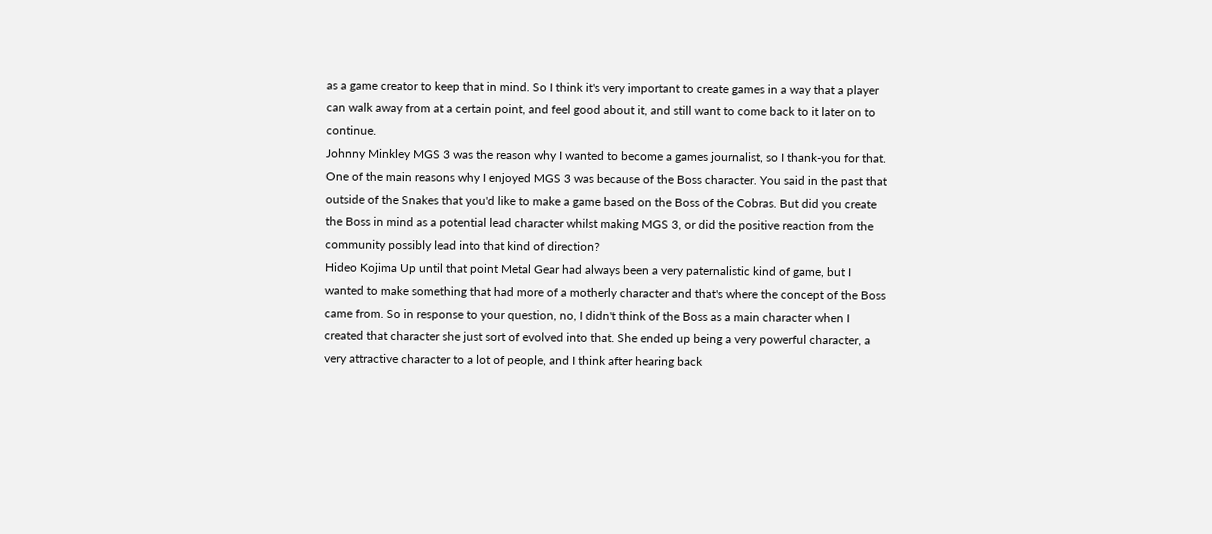as a game creator to keep that in mind. So I think it's very important to create games in a way that a player can walk away from at a certain point, and feel good about it, and still want to come back to it later on to continue.
Johnny Minkley MGS 3 was the reason why I wanted to become a games journalist, so I thank-you for that. One of the main reasons why I enjoyed MGS 3 was because of the Boss character. You said in the past that outside of the Snakes that you'd like to make a game based on the Boss of the Cobras. But did you create the Boss in mind as a potential lead character whilst making MGS 3, or did the positive reaction from the community possibly lead into that kind of direction?
Hideo Kojima Up until that point Metal Gear had always been a very paternalistic kind of game, but I wanted to make something that had more of a motherly character and that's where the concept of the Boss came from. So in response to your question, no, I didn't think of the Boss as a main character when I created that character she just sort of evolved into that. She ended up being a very powerful character, a very attractive character to a lot of people, and I think after hearing back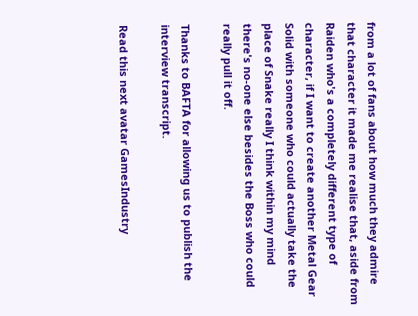from a lot of fans about how much they admire that character it made me realise that, aside from Raiden who's a completely different type of character, if I want to create another Metal Gear Solid with someone who could actually take the place of Snake really I think within my mind there's no-one else besides the Boss who could really pull it off.

Thanks to BAFTA for allowing us to publish the interview transcript.

Read this next avatar GamesIndustry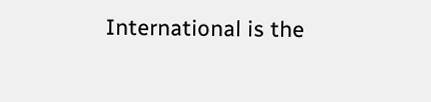International is the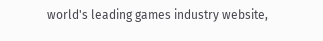world's leading games industry website,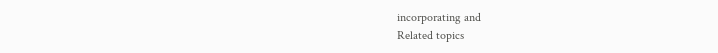incorporating and
Related topics